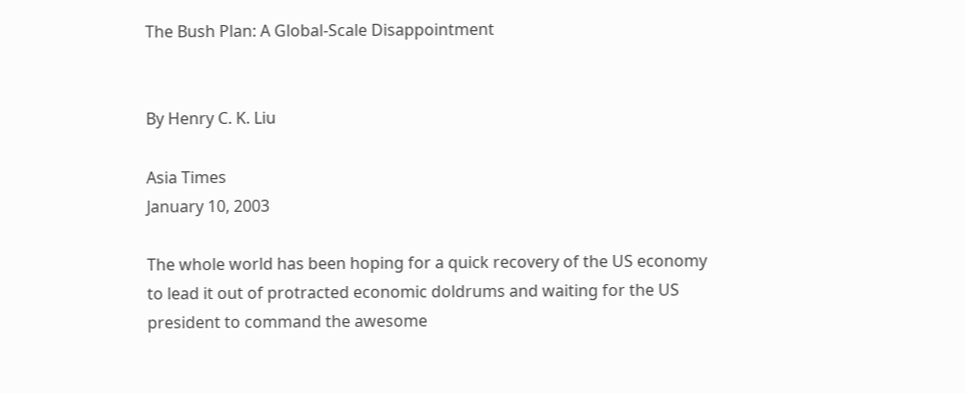The Bush Plan: A Global-Scale Disappointment


By Henry C. K. Liu

Asia Times
January 10, 2003

The whole world has been hoping for a quick recovery of the US economy to lead it out of protracted economic doldrums and waiting for the US president to command the awesome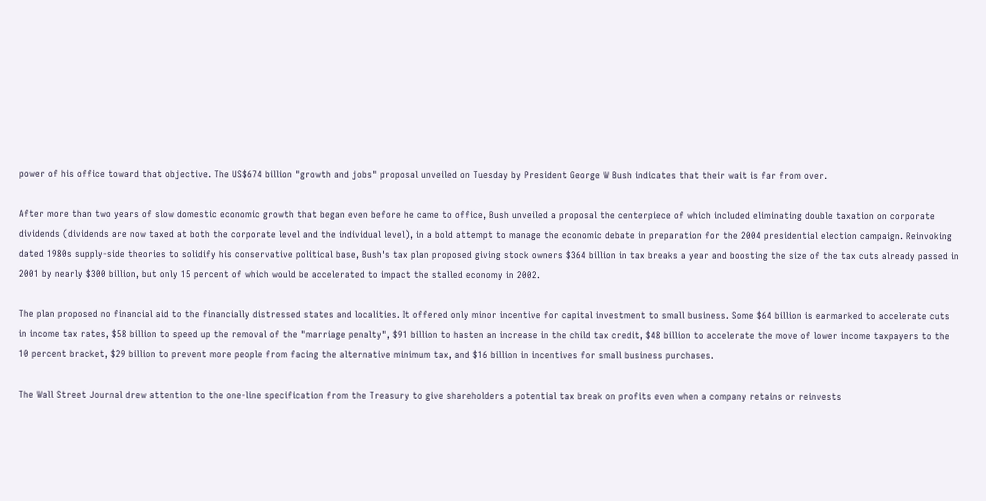power of his office toward that objective. The US$674 billion "growth and jobs" proposal unveiled on Tuesday by President George W Bush indicates that their wait is far from over.

After more than two years of slow domestic economic growth that began even before he came to office, Bush unveiled a proposal the centerpiece of which included eliminating double taxation on corporate dividends (dividends are now taxed at both the corporate level and the individual level), in a bold attempt to manage the economic debate in preparation for the 2004 presidential election campaign. Reinvoking dated 1980s supply-side theories to solidify his conservative political base, Bush's tax plan proposed giving stock owners $364 billion in tax breaks a year and boosting the size of the tax cuts already passed in 2001 by nearly $300 billion, but only 15 percent of which would be accelerated to impact the stalled economy in 2002.

The plan proposed no financial aid to the financially distressed states and localities. It offered only minor incentive for capital investment to small business. Some $64 billion is earmarked to accelerate cuts in income tax rates, $58 billion to speed up the removal of the "marriage penalty", $91 billion to hasten an increase in the child tax credit, $48 billion to accelerate the move of lower income taxpayers to the 10 percent bracket, $29 billion to prevent more people from facing the alternative minimum tax, and $16 billion in incentives for small business purchases.

The Wall Street Journal drew attention to the one-line specification from the Treasury to give shareholders a potential tax break on profits even when a company retains or reinvests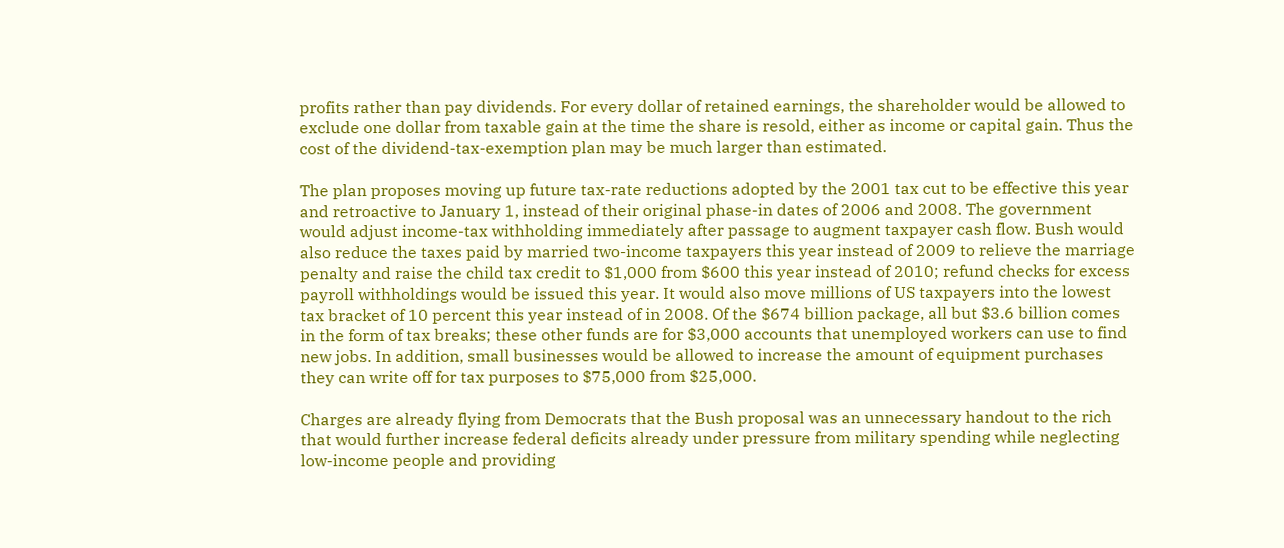profits rather than pay dividends. For every dollar of retained earnings, the shareholder would be allowed to exclude one dollar from taxable gain at the time the share is resold, either as income or capital gain. Thus the cost of the dividend-tax-exemption plan may be much larger than estimated.

The plan proposes moving up future tax-rate reductions adopted by the 2001 tax cut to be effective this year and retroactive to January 1, instead of their original phase-in dates of 2006 and 2008. The government would adjust income-tax withholding immediately after passage to augment taxpayer cash flow. Bush would also reduce the taxes paid by married two-income taxpayers this year instead of 2009 to relieve the marriage penalty and raise the child tax credit to $1,000 from $600 this year instead of 2010; refund checks for excess payroll withholdings would be issued this year. It would also move millions of US taxpayers into the lowest tax bracket of 10 percent this year instead of in 2008. Of the $674 billion package, all but $3.6 billion comes in the form of tax breaks; these other funds are for $3,000 accounts that unemployed workers can use to find new jobs. In addition, small businesses would be allowed to increase the amount of equipment purchases they can write off for tax purposes to $75,000 from $25,000.

Charges are already flying from Democrats that the Bush proposal was an unnecessary handout to the rich that would further increase federal deficits already under pressure from military spending while neglecting low-income people and providing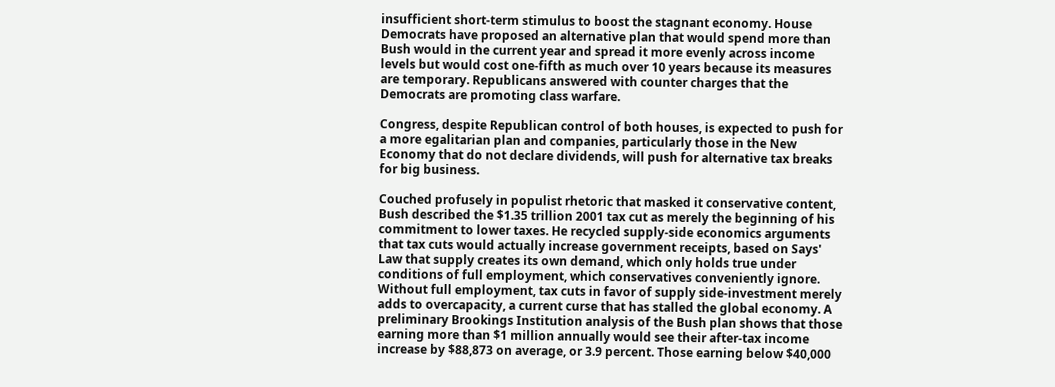insufficient short-term stimulus to boost the stagnant economy. House Democrats have proposed an alternative plan that would spend more than Bush would in the current year and spread it more evenly across income levels but would cost one-fifth as much over 10 years because its measures are temporary. Republicans answered with counter charges that the Democrats are promoting class warfare.

Congress, despite Republican control of both houses, is expected to push for a more egalitarian plan and companies, particularly those in the New Economy that do not declare dividends, will push for alternative tax breaks for big business.

Couched profusely in populist rhetoric that masked it conservative content, Bush described the $1.35 trillion 2001 tax cut as merely the beginning of his commitment to lower taxes. He recycled supply-side economics arguments that tax cuts would actually increase government receipts, based on Says' Law that supply creates its own demand, which only holds true under conditions of full employment, which conservatives conveniently ignore. Without full employment, tax cuts in favor of supply side-investment merely adds to overcapacity, a current curse that has stalled the global economy. A preliminary Brookings Institution analysis of the Bush plan shows that those earning more than $1 million annually would see their after-tax income increase by $88,873 on average, or 3.9 percent. Those earning below $40,000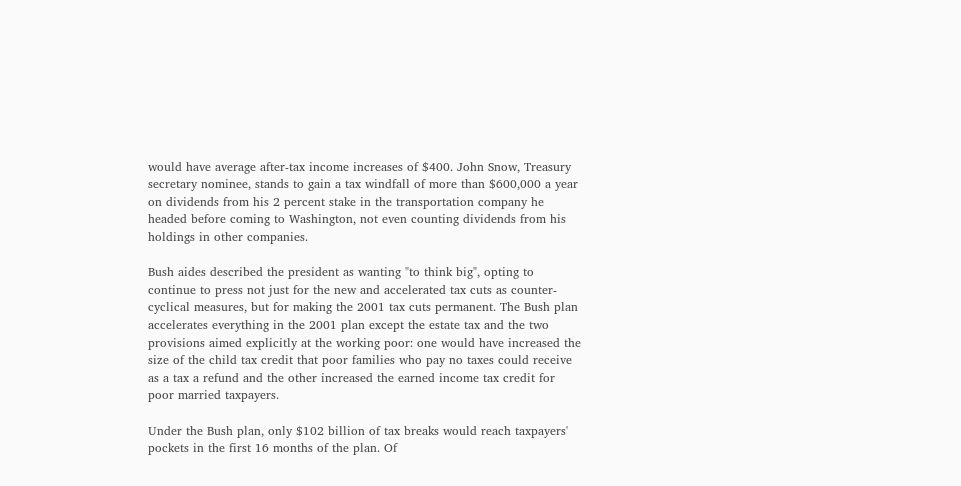would have average after-tax income increases of $400. John Snow, Treasury secretary nominee, stands to gain a tax windfall of more than $600,000 a year on dividends from his 2 percent stake in the transportation company he headed before coming to Washington, not even counting dividends from his holdings in other companies.

Bush aides described the president as wanting "to think big", opting to continue to press not just for the new and accelerated tax cuts as counter-cyclical measures, but for making the 2001 tax cuts permanent. The Bush plan accelerates everything in the 2001 plan except the estate tax and the two provisions aimed explicitly at the working poor: one would have increased the size of the child tax credit that poor families who pay no taxes could receive as a tax a refund and the other increased the earned income tax credit for poor married taxpayers.

Under the Bush plan, only $102 billion of tax breaks would reach taxpayers' pockets in the first 16 months of the plan. Of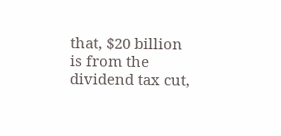that, $20 billion is from the dividend tax cut,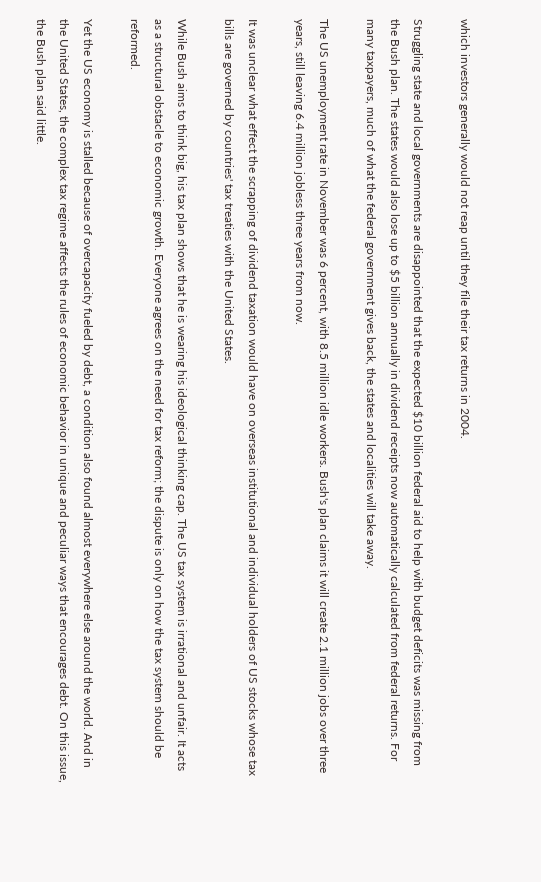which investors generally would not reap until they file their tax returns in 2004.

Struggling state and local governments are disappointed that the expected $10 billion federal aid to help with budget deficits was missing from the Bush plan. The states would also lose up to $5 billion annually in dividend receipts now automatically calculated from federal returns. For many taxpayers, much of what the federal government gives back, the states and localities will take away.

The US unemployment rate in November was 6 percent, with 8.5 million idle workers. Bush's plan claims it will create 2.1 million jobs over three years, still leaving 6.4 million jobless three years from now.

It was unclear what effect the scrapping of dividend taxation would have on overseas institutional and individual holders of US stocks whose tax bills are governed by countries' tax treaties with the United States.

While Bush aims to think big, his tax plan shows that he is wearing his ideological thinking cap. The US tax system is irrational and unfair. It acts as a structural obstacle to economic growth. Everyone agrees on the need for tax reform; the dispute is only on how the tax system should be reformed.

Yet the US economy is stalled because of overcapacity fueled by debt, a condition also found almost everywhere else around the world. And in the United States, the complex tax regime affects the rules of economic behavior in unique and peculiar ways that encourages debt. On this issue, the Bush plan said little.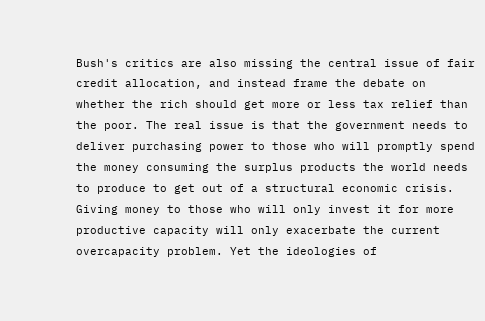Bush's critics are also missing the central issue of fair credit allocation, and instead frame the debate on whether the rich should get more or less tax relief than the poor. The real issue is that the government needs to deliver purchasing power to those who will promptly spend the money consuming the surplus products the world needs to produce to get out of a structural economic crisis. Giving money to those who will only invest it for more productive capacity will only exacerbate the current overcapacity problem. Yet the ideologies of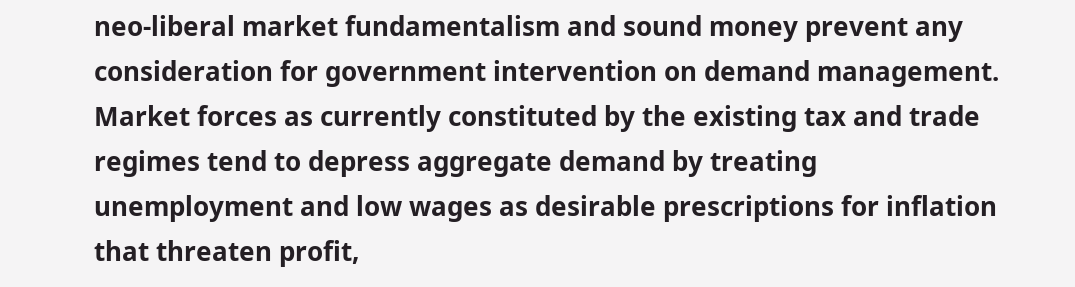neo-liberal market fundamentalism and sound money prevent any consideration for government intervention on demand management. Market forces as currently constituted by the existing tax and trade regimes tend to depress aggregate demand by treating unemployment and low wages as desirable prescriptions for inflation that threaten profit,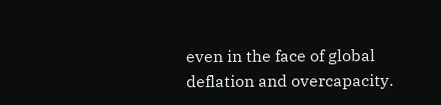even in the face of global deflation and overcapacity.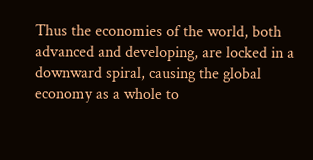Thus the economies of the world, both advanced and developing, are locked in a downward spiral, causing the global economy as a whole to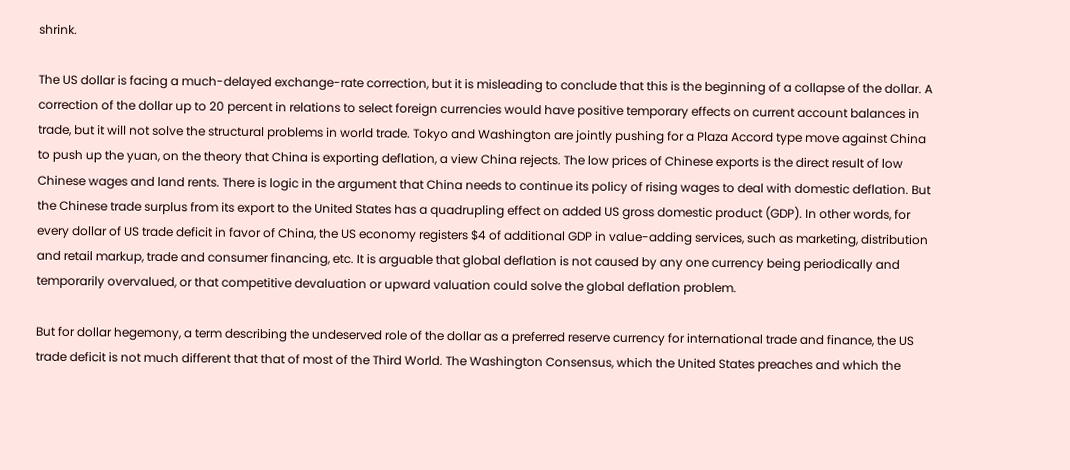shrink.

The US dollar is facing a much-delayed exchange-rate correction, but it is misleading to conclude that this is the beginning of a collapse of the dollar. A correction of the dollar up to 20 percent in relations to select foreign currencies would have positive temporary effects on current account balances in trade, but it will not solve the structural problems in world trade. Tokyo and Washington are jointly pushing for a Plaza Accord type move against China to push up the yuan, on the theory that China is exporting deflation, a view China rejects. The low prices of Chinese exports is the direct result of low Chinese wages and land rents. There is logic in the argument that China needs to continue its policy of rising wages to deal with domestic deflation. But the Chinese trade surplus from its export to the United States has a quadrupling effect on added US gross domestic product (GDP). In other words, for every dollar of US trade deficit in favor of China, the US economy registers $4 of additional GDP in value-adding services, such as marketing, distribution and retail markup, trade and consumer financing, etc. It is arguable that global deflation is not caused by any one currency being periodically and temporarily overvalued, or that competitive devaluation or upward valuation could solve the global deflation problem.

But for dollar hegemony, a term describing the undeserved role of the dollar as a preferred reserve currency for international trade and finance, the US trade deficit is not much different that that of most of the Third World. The Washington Consensus, which the United States preaches and which the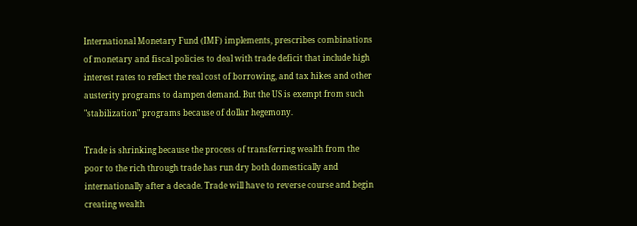International Monetary Fund (IMF) implements, prescribes combinations of monetary and fiscal policies to deal with trade deficit that include high interest rates to reflect the real cost of borrowing, and tax hikes and other austerity programs to dampen demand. But the US is exempt from such "stabilization" programs because of dollar hegemony.

Trade is shrinking because the process of transferring wealth from the poor to the rich through trade has run dry both domestically and internationally after a decade. Trade will have to reverse course and begin creating wealth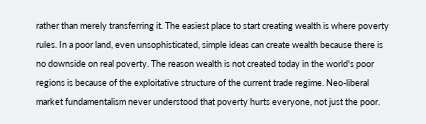rather than merely transferring it. The easiest place to start creating wealth is where poverty rules. In a poor land, even unsophisticated, simple ideas can create wealth because there is no downside on real poverty. The reason wealth is not created today in the world's poor regions is because of the exploitative structure of the current trade regime. Neo-liberal market fundamentalism never understood that poverty hurts everyone, not just the poor.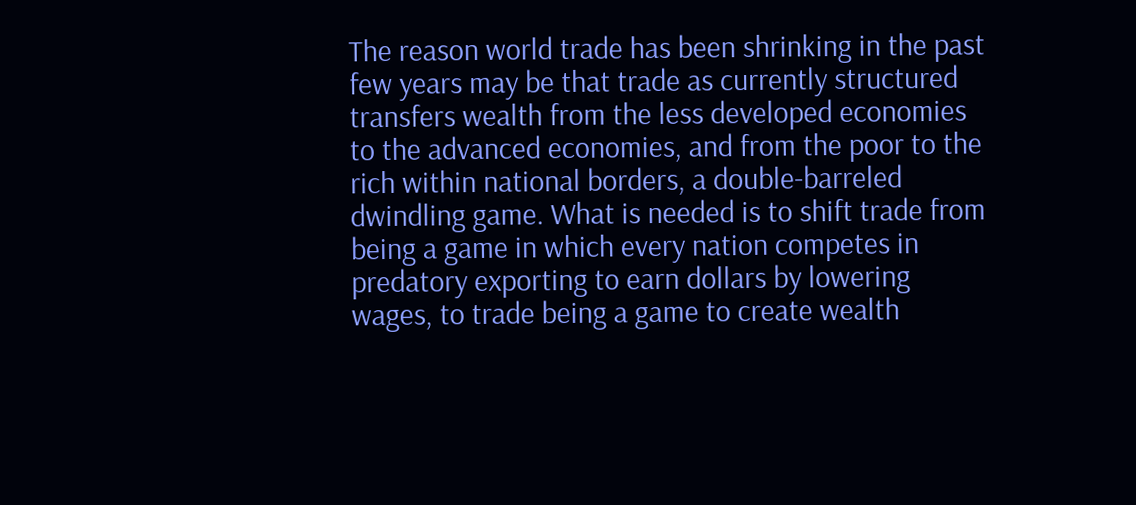The reason world trade has been shrinking in the past few years may be that trade as currently structured transfers wealth from the less developed economies to the advanced economies, and from the poor to the rich within national borders, a double-barreled dwindling game. What is needed is to shift trade from being a game in which every nation competes in predatory exporting to earn dollars by lowering wages, to trade being a game to create wealth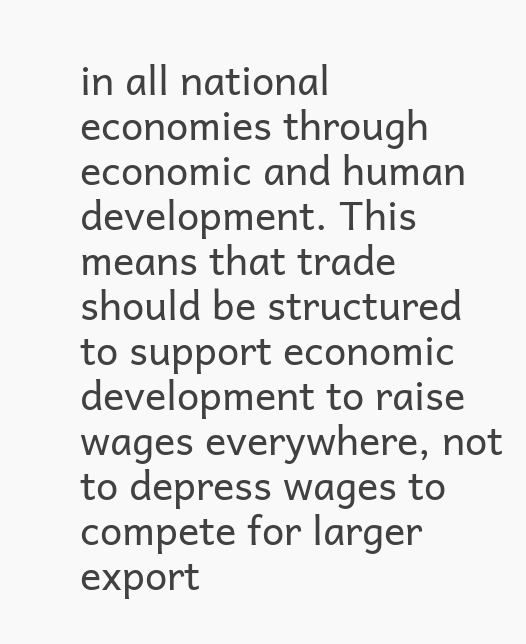in all national economies through economic and human development. This means that trade should be structured to support economic development to raise wages everywhere, not to depress wages to compete for larger export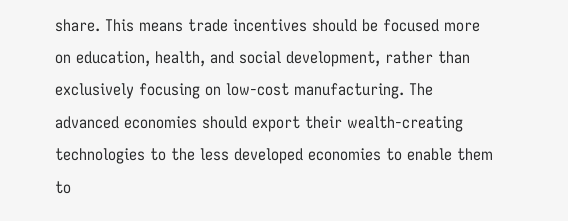share. This means trade incentives should be focused more on education, health, and social development, rather than exclusively focusing on low-cost manufacturing. The advanced economies should export their wealth-creating technologies to the less developed economies to enable them to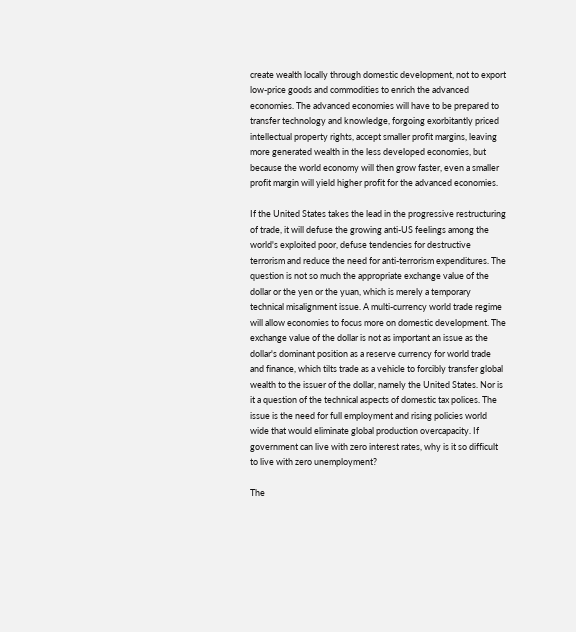create wealth locally through domestic development, not to export low-price goods and commodities to enrich the advanced economies. The advanced economies will have to be prepared to transfer technology and knowledge, forgoing exorbitantly priced intellectual property rights, accept smaller profit margins, leaving more generated wealth in the less developed economies, but because the world economy will then grow faster, even a smaller profit margin will yield higher profit for the advanced economies.

If the United States takes the lead in the progressive restructuring of trade, it will defuse the growing anti-US feelings among the world's exploited poor, defuse tendencies for destructive terrorism and reduce the need for anti-terrorism expenditures. The question is not so much the appropriate exchange value of the dollar or the yen or the yuan, which is merely a temporary technical misalignment issue. A multi-currency world trade regime will allow economies to focus more on domestic development. The exchange value of the dollar is not as important an issue as the dollar's dominant position as a reserve currency for world trade and finance, which tilts trade as a vehicle to forcibly transfer global wealth to the issuer of the dollar, namely the United States. Nor is it a question of the technical aspects of domestic tax polices. The issue is the need for full employment and rising policies world wide that would eliminate global production overcapacity. If government can live with zero interest rates, why is it so difficult to live with zero unemployment?

The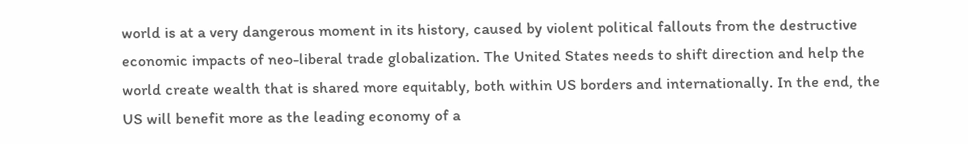world is at a very dangerous moment in its history, caused by violent political fallouts from the destructive economic impacts of neo-liberal trade globalization. The United States needs to shift direction and help the world create wealth that is shared more equitably, both within US borders and internationally. In the end, the US will benefit more as the leading economy of a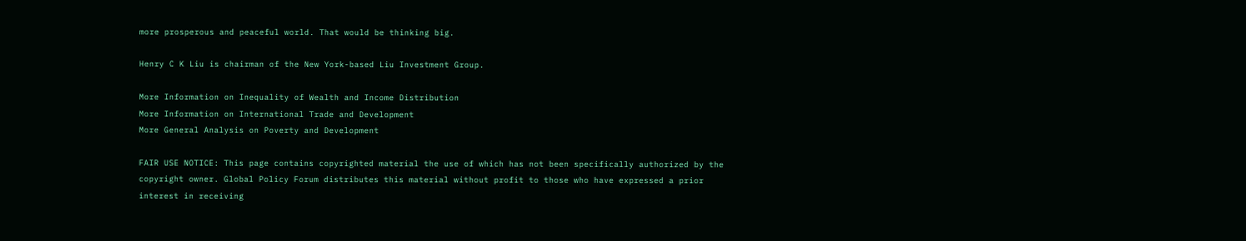more prosperous and peaceful world. That would be thinking big.

Henry C K Liu is chairman of the New York-based Liu Investment Group.

More Information on Inequality of Wealth and Income Distribution
More Information on International Trade and Development
More General Analysis on Poverty and Development

FAIR USE NOTICE: This page contains copyrighted material the use of which has not been specifically authorized by the copyright owner. Global Policy Forum distributes this material without profit to those who have expressed a prior interest in receiving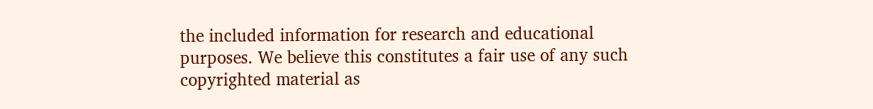the included information for research and educational purposes. We believe this constitutes a fair use of any such copyrighted material as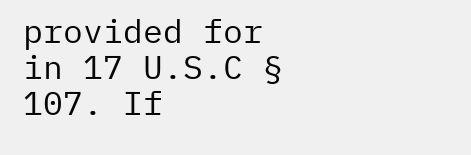provided for in 17 U.S.C § 107. If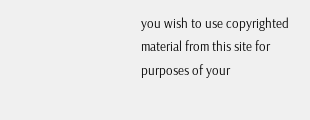you wish to use copyrighted material from this site for purposes of your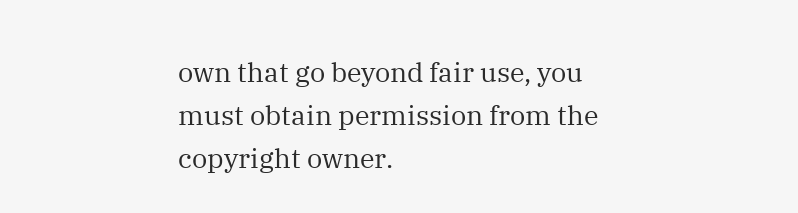own that go beyond fair use, you must obtain permission from the copyright owner.